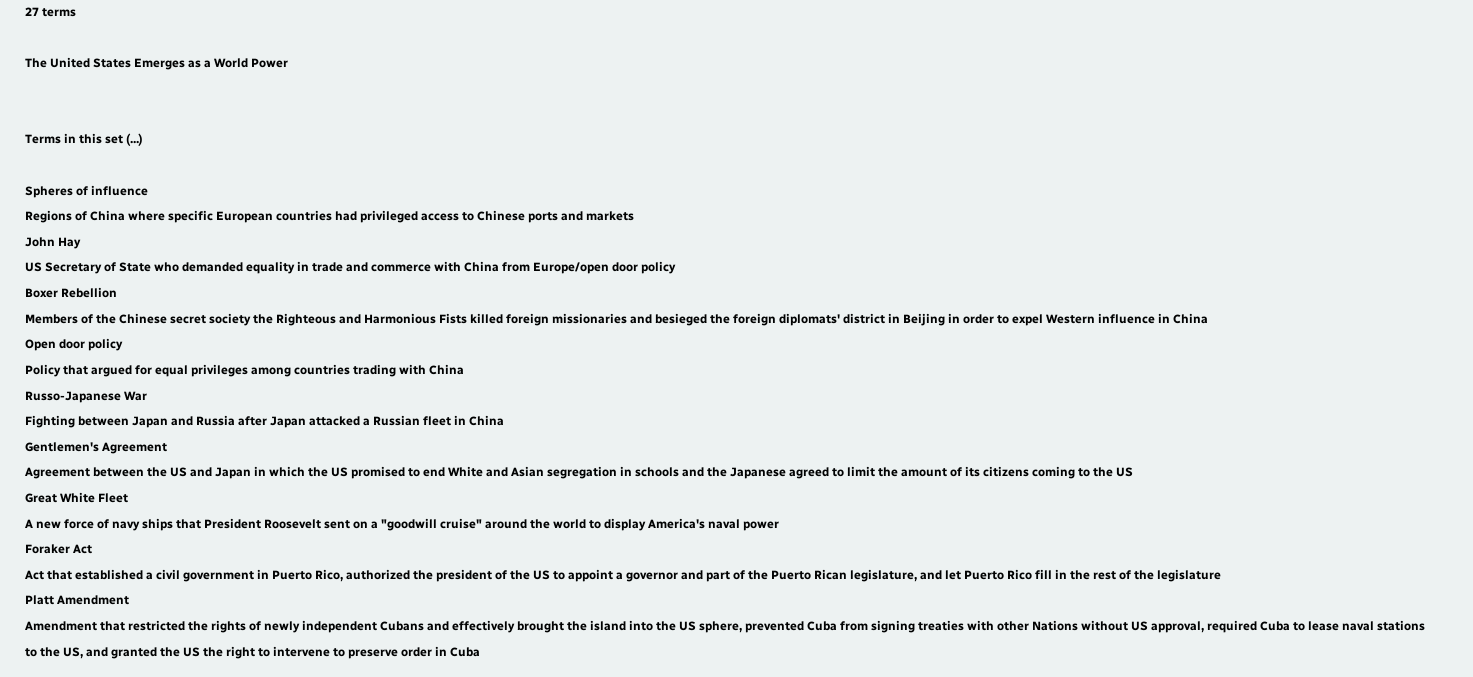27 terms

The United States Emerges as a World Power


Terms in this set (...)

Spheres of influence
Regions of China where specific European countries had privileged access to Chinese ports and markets
John Hay
US Secretary of State who demanded equality in trade and commerce with China from Europe/open door policy
Boxer Rebellion
Members of the Chinese secret society the Righteous and Harmonious Fists killed foreign missionaries and besieged the foreign diplomats' district in Beijing in order to expel Western influence in China
Open door policy
Policy that argued for equal privileges among countries trading with China
Russo-Japanese War
Fighting between Japan and Russia after Japan attacked a Russian fleet in China
Gentlemen's Agreement
Agreement between the US and Japan in which the US promised to end White and Asian segregation in schools and the Japanese agreed to limit the amount of its citizens coming to the US
Great White Fleet
A new force of navy ships that President Roosevelt sent on a "goodwill cruise" around the world to display America's naval power
Foraker Act
Act that established a civil government in Puerto Rico, authorized the president of the US to appoint a governor and part of the Puerto Rican legislature, and let Puerto Rico fill in the rest of the legislature
Platt Amendment
Amendment that restricted the rights of newly independent Cubans and effectively brought the island into the US sphere, prevented Cuba from signing treaties with other Nations without US approval, required Cuba to lease naval stations to the US, and granted the US the right to intervene to preserve order in Cuba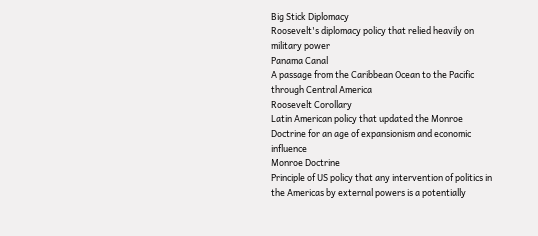Big Stick Diplomacy
Roosevelt's diplomacy policy that relied heavily on military power
Panama Canal
A passage from the Caribbean Ocean to the Pacific through Central America
Roosevelt Corollary
Latin American policy that updated the Monroe Doctrine for an age of expansionism and economic influence
Monroe Doctrine
Principle of US policy that any intervention of politics in the Americas by external powers is a potentially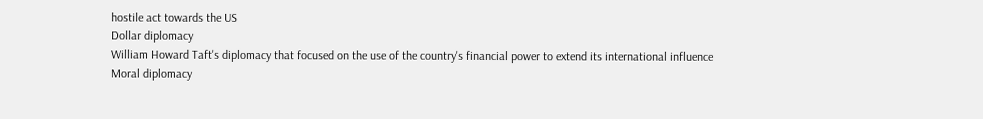hostile act towards the US
Dollar diplomacy
William Howard Taft's diplomacy that focused on the use of the country's financial power to extend its international influence
Moral diplomacy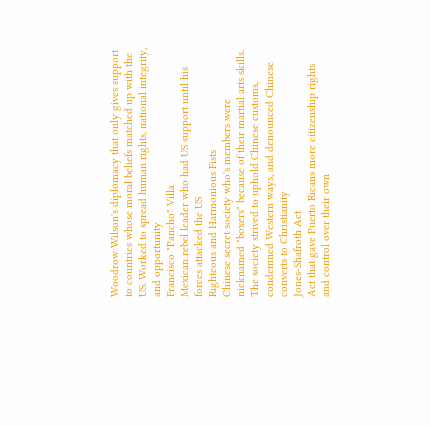Woodrow Wilson's diplomacy that only gives support to countries whose moral beliefs matched up with the US. Worked to spread human rights, national integrity, and opportunity
Francisco "Pancho" Villa
Mexican rebel leader who had US support until his forces attacked the US
Righteous and Harmonious Fists
Chinese secret society who's members were nicknamed "boxers" because of their martial arts skills. The society strived to uphold Chinese customs, condemned Western ways, and denounced Chinese converts to Christianity
Jones-Shafroth Act
Act that gave Puerto Ricans more citizenship rights and control over their own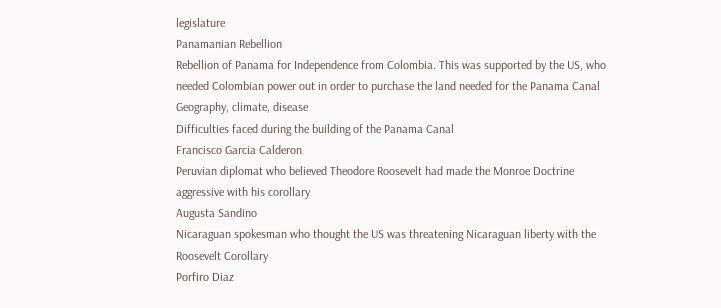legislature
Panamanian Rebellion
Rebellion of Panama for Independence from Colombia. This was supported by the US, who needed Colombian power out in order to purchase the land needed for the Panama Canal
Geography, climate, disease
Difficulties faced during the building of the Panama Canal
Francisco Garcia Calderon
Peruvian diplomat who believed Theodore Roosevelt had made the Monroe Doctrine aggressive with his corollary
Augusta Sandino
Nicaraguan spokesman who thought the US was threatening Nicaraguan liberty with the Roosevelt Corollary
Porfiro Diaz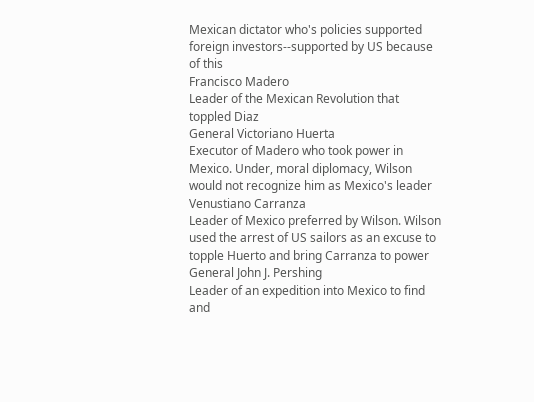Mexican dictator who's policies supported foreign investors--supported by US because of this
Francisco Madero
Leader of the Mexican Revolution that toppled Diaz
General Victoriano Huerta
Executor of Madero who took power in Mexico. Under, moral diplomacy, Wilson would not recognize him as Mexico's leader
Venustiano Carranza
Leader of Mexico preferred by Wilson. Wilson used the arrest of US sailors as an excuse to topple Huerto and bring Carranza to power
General John J. Pershing
Leader of an expedition into Mexico to find and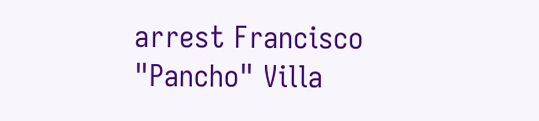arrest Francisco "Pancho" Villa